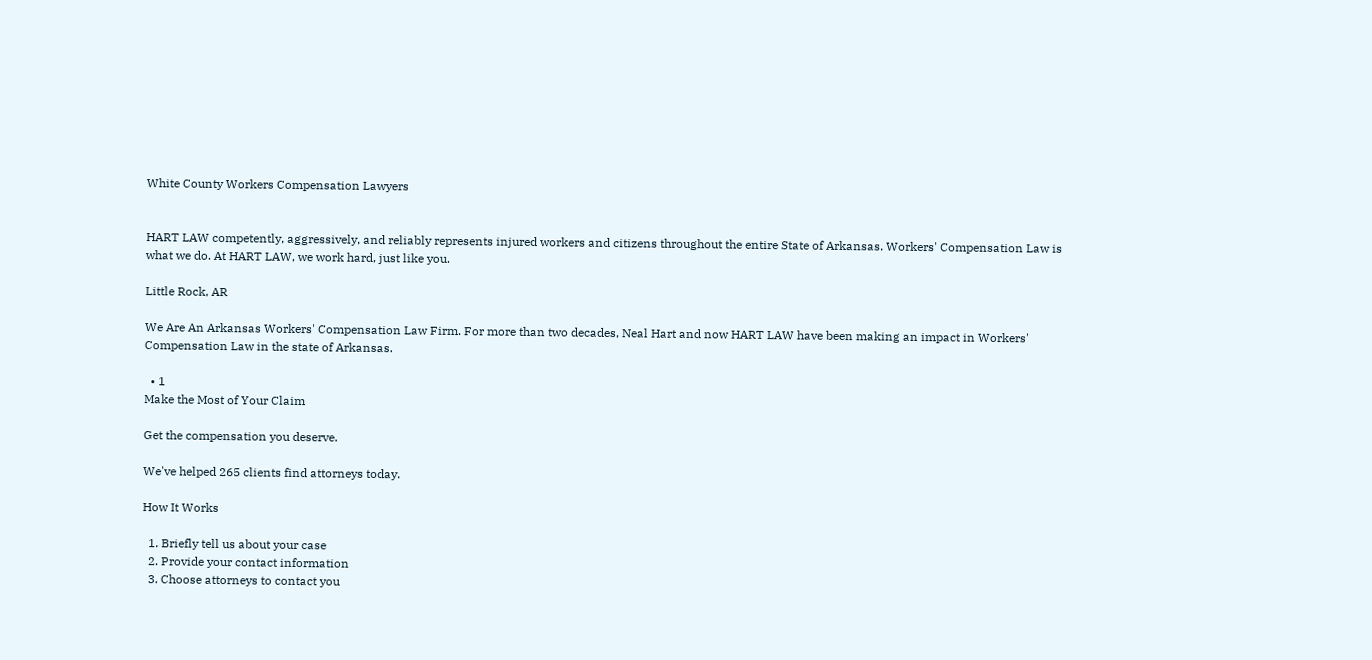White County Workers Compensation Lawyers


HART LAW competently, aggressively, and reliably represents injured workers and citizens throughout the entire State of Arkansas. Workers' Compensation Law is what we do. At HART LAW, we work hard, just like you.

Little Rock, AR

We Are An Arkansas Workers' Compensation Law Firm. For more than two decades, Neal Hart and now HART LAW have been making an impact in Workers' Compensation Law in the state of Arkansas.

  • 1
Make the Most of Your Claim

Get the compensation you deserve.

We've helped 265 clients find attorneys today.

How It Works

  1. Briefly tell us about your case
  2. Provide your contact information
  3. Choose attorneys to contact you